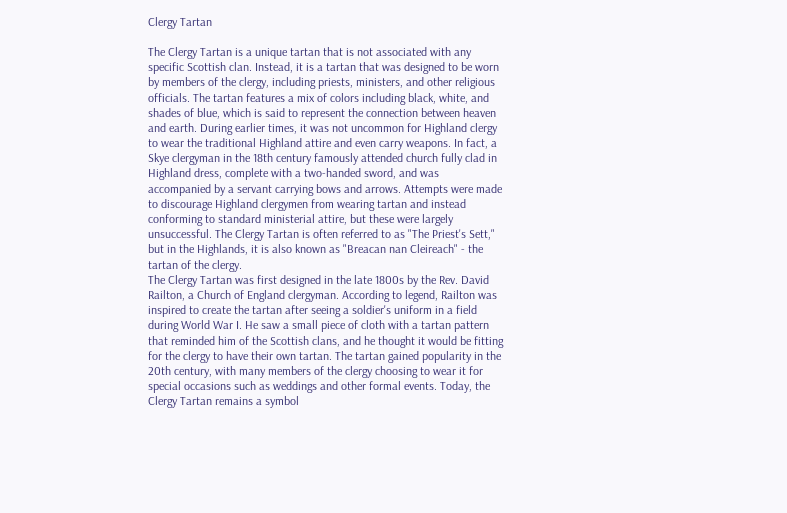Clergy Tartan

The Clergy Tartan is a unique tartan that is not associated with any specific Scottish clan. Instead, it is a tartan that was designed to be worn by members of the clergy, including priests, ministers, and other religious officials. The tartan features a mix of colors including black, white, and shades of blue, which is said to represent the connection between heaven and earth. During earlier times, it was not uncommon for Highland clergy to wear the traditional Highland attire and even carry weapons. In fact, a Skye clergyman in the 18th century famously attended church fully clad in Highland dress, complete with a two-handed sword, and was accompanied by a servant carrying bows and arrows. Attempts were made to discourage Highland clergymen from wearing tartan and instead conforming to standard ministerial attire, but these were largely unsuccessful. The Clergy Tartan is often referred to as "The Priest's Sett," but in the Highlands, it is also known as "Breacan nan Cleireach" - the tartan of the clergy.
The Clergy Tartan was first designed in the late 1800s by the Rev. David Railton, a Church of England clergyman. According to legend, Railton was inspired to create the tartan after seeing a soldier's uniform in a field during World War I. He saw a small piece of cloth with a tartan pattern that reminded him of the Scottish clans, and he thought it would be fitting for the clergy to have their own tartan. The tartan gained popularity in the 20th century, with many members of the clergy choosing to wear it for special occasions such as weddings and other formal events. Today, the Clergy Tartan remains a symbol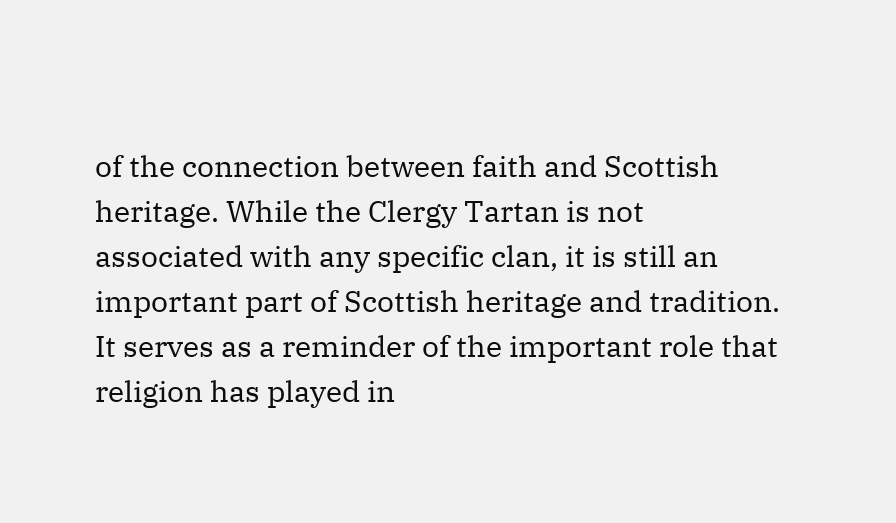of the connection between faith and Scottish heritage. While the Clergy Tartan is not associated with any specific clan, it is still an important part of Scottish heritage and tradition. It serves as a reminder of the important role that religion has played in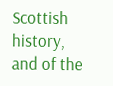Scottish history, and of the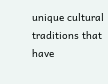unique cultural traditions that have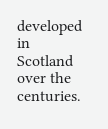developed in Scotland over the centuries.